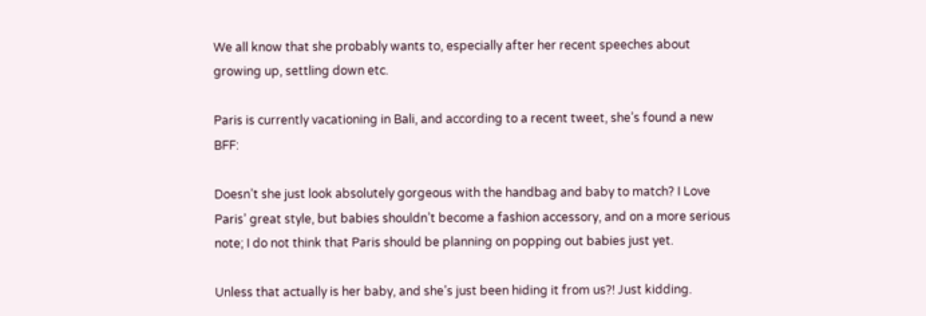We all know that she probably wants to, especially after her recent speeches about growing up, settling down etc.

Paris is currently vacationing in Bali, and according to a recent tweet, she’s found a new BFF:

Doesn’t she just look absolutely gorgeous with the handbag and baby to match? I Love Paris’ great style, but babies shouldn’t become a fashion accessory, and on a more serious note; I do not think that Paris should be planning on popping out babies just yet.

Unless that actually is her baby, and she’s just been hiding it from us?! Just kidding.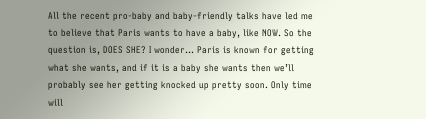All the recent pro-baby and baby-friendly talks have led me to believe that Paris wants to have a baby, like NOW. So the question is, DOES SHE? I wonder… Paris is known for getting what she wants, and if it is a baby she wants then we’ll probably see her getting knocked up pretty soon. Only time will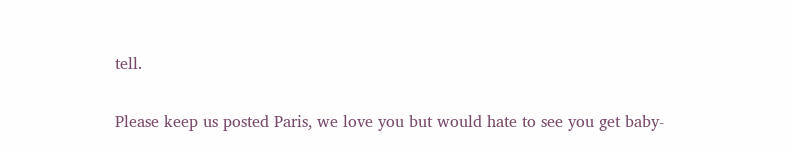tell.

Please keep us posted Paris, we love you but would hate to see you get baby-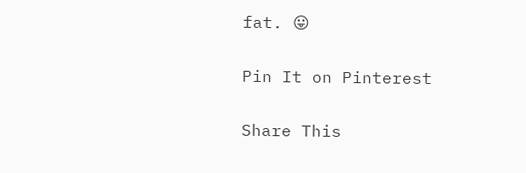fat. 😛

Pin It on Pinterest

Share This